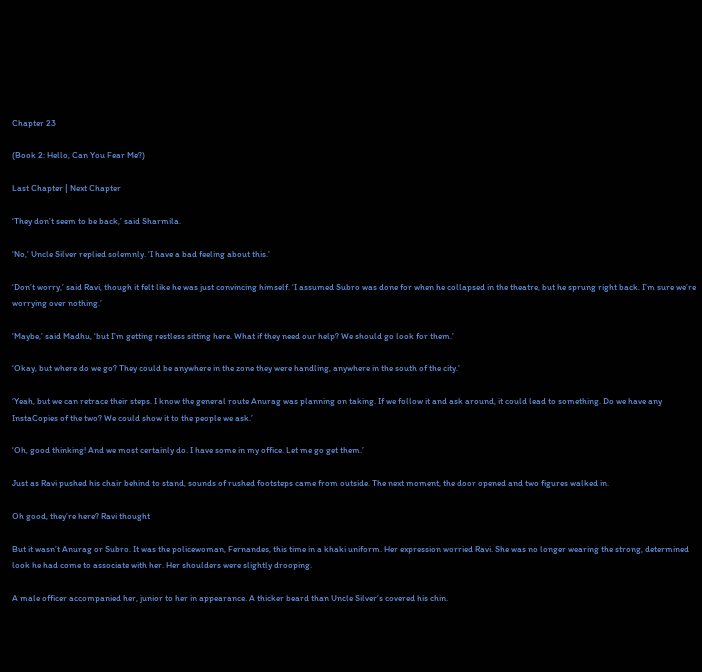Chapter 23

(Book 2: Hello, Can You Fear Me?)

Last Chapter | Next Chapter

‘They don’t seem to be back,’ said Sharmila.

‘No,’ Uncle Silver replied solemnly. ‘I have a bad feeling about this.’

‘Don’t worry,’ said Ravi, though it felt like he was just convincing himself. ‘I assumed Subro was done for when he collapsed in the theatre, but he sprung right back. I’m sure we’re worrying over nothing.’

‘Maybe,’ said Madhu, ‘but I’m getting restless sitting here. What if they need our help? We should go look for them.’

‘Okay, but where do we go? They could be anywhere in the zone they were handling, anywhere in the south of the city.’

‘Yeah, but we can retrace their steps. I know the general route Anurag was planning on taking. If we follow it and ask around, it could lead to something. Do we have any InstaCopies of the two? We could show it to the people we ask.’

‘Oh, good thinking! And we most certainly do. I have some in my office. Let me go get them.’

Just as Ravi pushed his chair behind to stand, sounds of rushed footsteps came from outside. The next moment, the door opened and two figures walked in.

Oh good, they’re here? Ravi thought

But it wasn’t Anurag or Subro. It was the policewoman, Fernandes, this time in a khaki uniform. Her expression worried Ravi. She was no longer wearing the strong, determined look he had come to associate with her. Her shoulders were slightly drooping.

A male officer accompanied her, junior to her in appearance. A thicker beard than Uncle Silver’s covered his chin.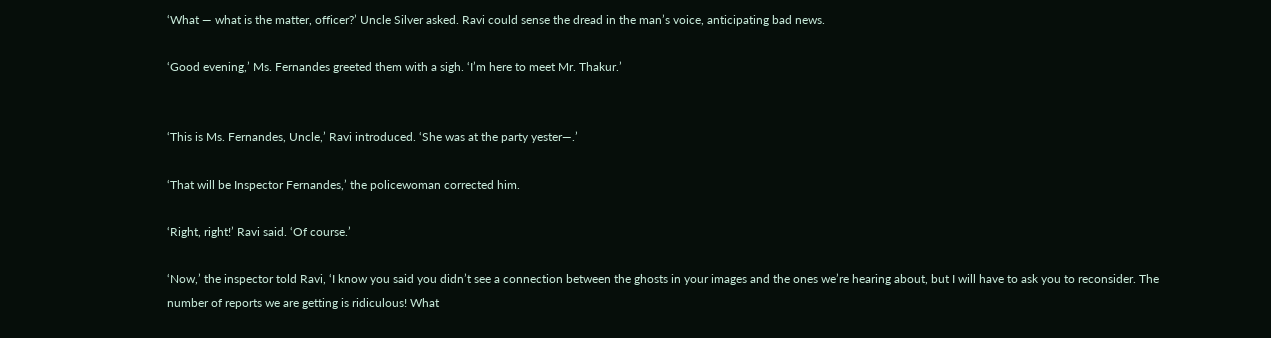‘What — what is the matter, officer?’ Uncle Silver asked. Ravi could sense the dread in the man’s voice, anticipating bad news.

‘Good evening,’ Ms. Fernandes greeted them with a sigh. ‘I’m here to meet Mr. Thakur.’


‘This is Ms. Fernandes, Uncle,’ Ravi introduced. ‘She was at the party yester—.’

‘That will be Inspector Fernandes,’ the policewoman corrected him.

‘Right, right!’ Ravi said. ‘Of course.’

‘Now,’ the inspector told Ravi, ‘I know you said you didn’t see a connection between the ghosts in your images and the ones we’re hearing about, but I will have to ask you to reconsider. The number of reports we are getting is ridiculous! What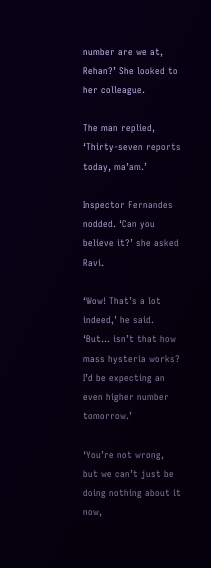number are we at, Rehan?’ She looked to her colleague.

The man replied, ‘Thirty-seven reports today, ma’am.’

Inspector Fernandes nodded. ‘Can you believe it?’ she asked Ravi.

‘Wow! That’s a lot indeed,’ he said. ‘But… isn’t that how mass hysteria works? I’d be expecting an even higher number tomorrow.’

‘You’re not wrong, but we can’t just be doing nothing about it now,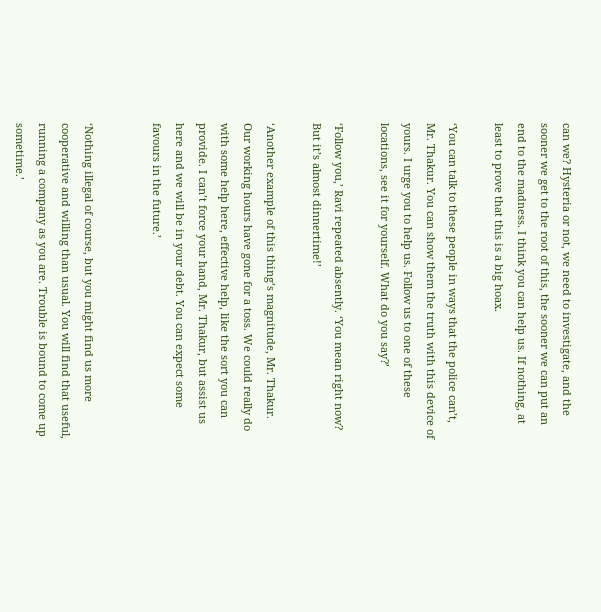can we? Hysteria or not, we need to investigate, and the sooner we get to the root of this, the sooner we can put an end to the madness. I think you can help us. If nothing, at least to prove that this is a big hoax.

‘You can talk to these people in ways that the police can’t, Mr. Thakur. You can show them the truth with this device of yours. I urge you to help us. Follow us to one of these locations, see it for yourself. What do you say?’

‘Follow you,’ Ravi repeated absently. ‘You mean right now? But it’s almost dinnertime!’

‘Another example of this thing’s magnitude, Mr. Thakur. Our working hours have gone for a toss. We could really do with some help here, effective help, like the sort you can provide. I can’t force your hand, Mr. Thakur, but assist us here and we will be in your debt. You can expect some favours in the future.’


‘Nothing illegal of course, but you might find us more cooperative and willing than usual. You will find that useful, running a company as you are. Trouble is bound to come up sometime.’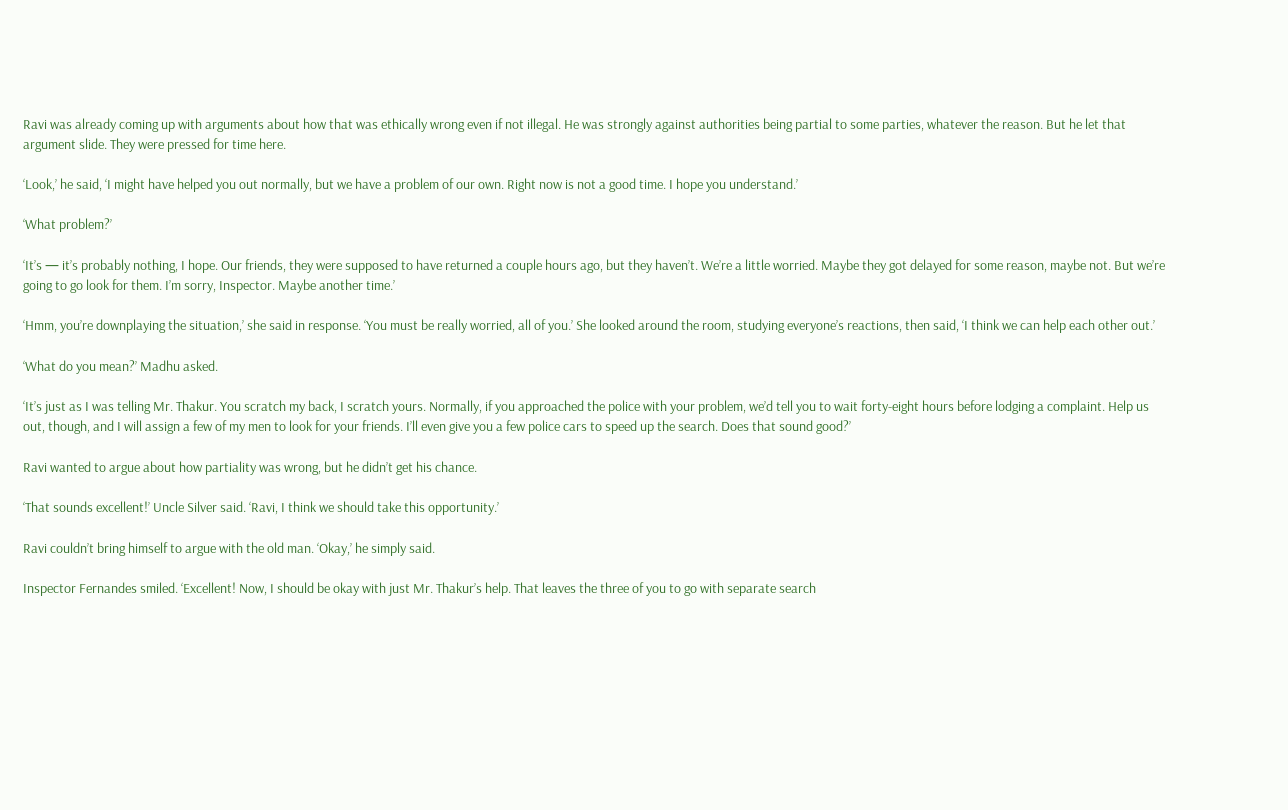Ravi was already coming up with arguments about how that was ethically wrong even if not illegal. He was strongly against authorities being partial to some parties, whatever the reason. But he let that argument slide. They were pressed for time here.

‘Look,’ he said, ‘I might have helped you out normally, but we have a problem of our own. Right now is not a good time. I hope you understand.’

‘What problem?’

‘It’s — it’s probably nothing, I hope. Our friends, they were supposed to have returned a couple hours ago, but they haven’t. We’re a little worried. Maybe they got delayed for some reason, maybe not. But we’re going to go look for them. I’m sorry, Inspector. Maybe another time.’

‘Hmm, you’re downplaying the situation,’ she said in response. ‘You must be really worried, all of you.’ She looked around the room, studying everyone’s reactions, then said, ‘I think we can help each other out.’

‘What do you mean?’ Madhu asked.

‘It’s just as I was telling Mr. Thakur. You scratch my back, I scratch yours. Normally, if you approached the police with your problem, we’d tell you to wait forty-eight hours before lodging a complaint. Help us out, though, and I will assign a few of my men to look for your friends. I’ll even give you a few police cars to speed up the search. Does that sound good?’

Ravi wanted to argue about how partiality was wrong, but he didn’t get his chance.

‘That sounds excellent!’ Uncle Silver said. ‘Ravi, I think we should take this opportunity.’

Ravi couldn’t bring himself to argue with the old man. ‘Okay,’ he simply said.

Inspector Fernandes smiled. ‘Excellent! Now, I should be okay with just Mr. Thakur’s help. That leaves the three of you to go with separate search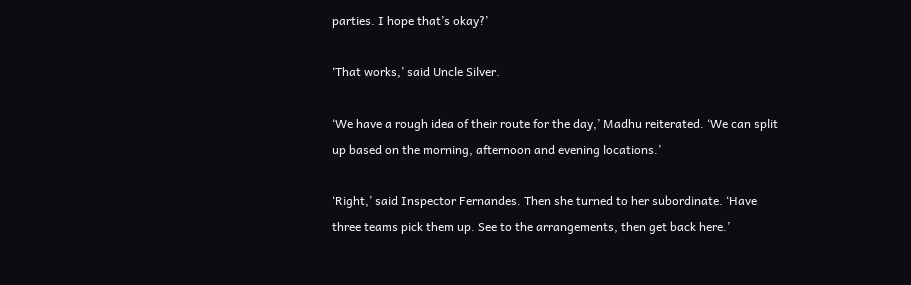parties. I hope that’s okay?’

‘That works,’ said Uncle Silver.

‘We have a rough idea of their route for the day,’ Madhu reiterated. ‘We can split up based on the morning, afternoon and evening locations.’

‘Right,’ said Inspector Fernandes. Then she turned to her subordinate. ‘Have three teams pick them up. See to the arrangements, then get back here.’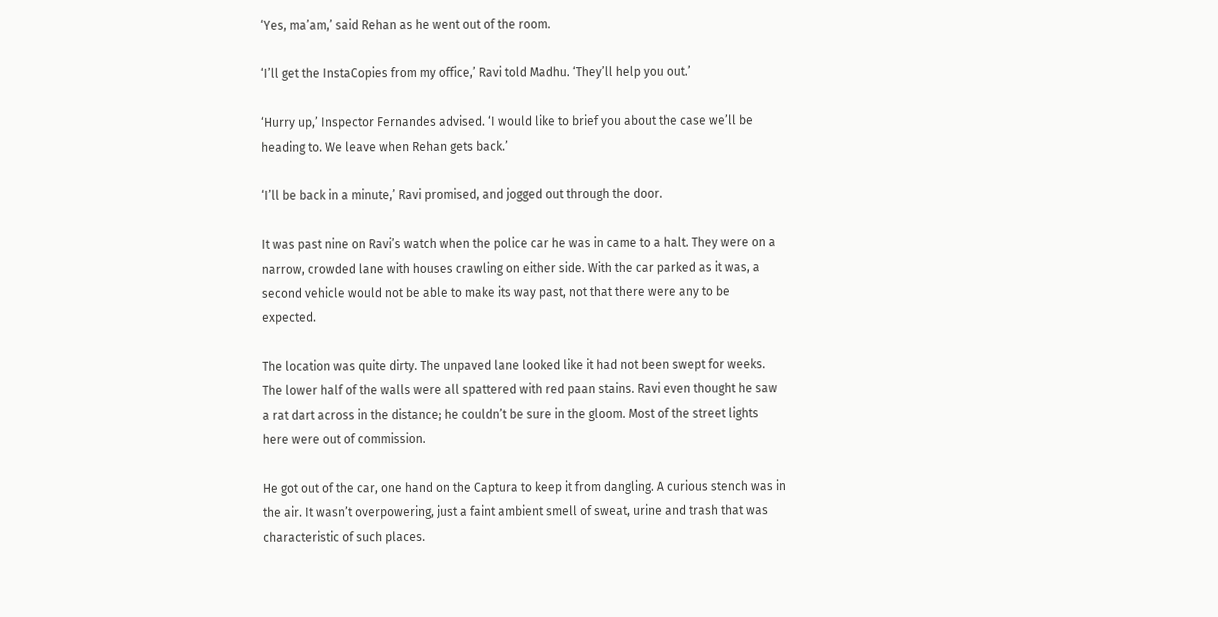‘Yes, ma’am,’ said Rehan as he went out of the room.

‘I’ll get the InstaCopies from my office,’ Ravi told Madhu. ‘They’ll help you out.’

‘Hurry up,’ Inspector Fernandes advised. ‘I would like to brief you about the case we’ll be heading to. We leave when Rehan gets back.’

‘I’ll be back in a minute,’ Ravi promised, and jogged out through the door.

It was past nine on Ravi’s watch when the police car he was in came to a halt. They were on a narrow, crowded lane with houses crawling on either side. With the car parked as it was, a second vehicle would not be able to make its way past, not that there were any to be expected.

The location was quite dirty. The unpaved lane looked like it had not been swept for weeks. The lower half of the walls were all spattered with red paan stains. Ravi even thought he saw a rat dart across in the distance; he couldn’t be sure in the gloom. Most of the street lights here were out of commission.

He got out of the car, one hand on the Captura to keep it from dangling. A curious stench was in the air. It wasn’t overpowering, just a faint ambient smell of sweat, urine and trash that was characteristic of such places.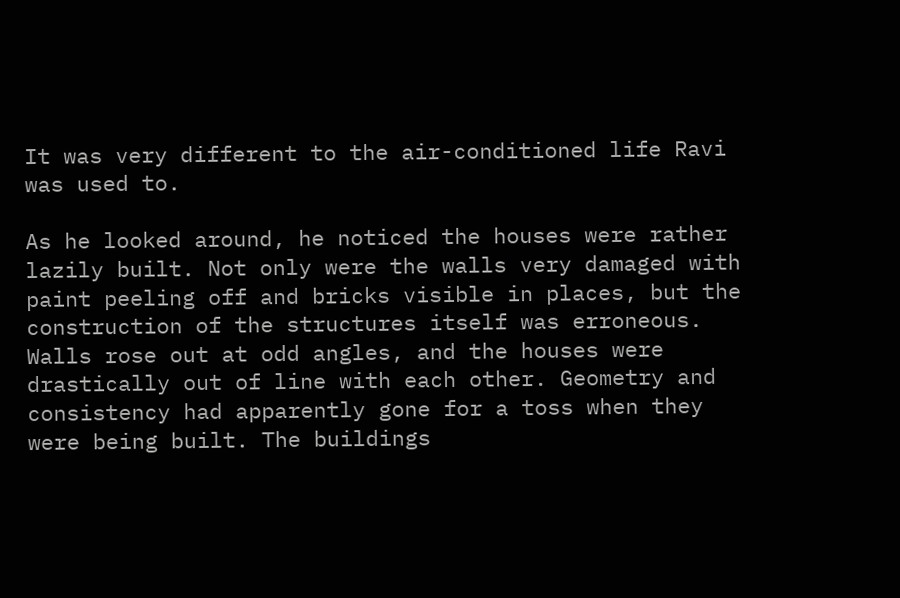It was very different to the air-conditioned life Ravi was used to.

As he looked around, he noticed the houses were rather lazily built. Not only were the walls very damaged with paint peeling off and bricks visible in places, but the construction of the structures itself was erroneous. Walls rose out at odd angles, and the houses were drastically out of line with each other. Geometry and consistency had apparently gone for a toss when they were being built. The buildings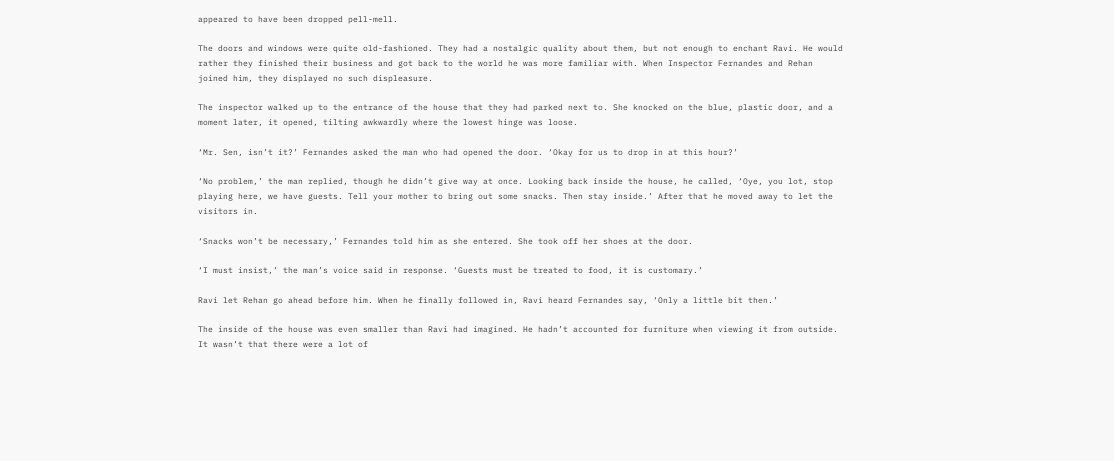appeared to have been dropped pell-mell.

The doors and windows were quite old-fashioned. They had a nostalgic quality about them, but not enough to enchant Ravi. He would rather they finished their business and got back to the world he was more familiar with. When Inspector Fernandes and Rehan joined him, they displayed no such displeasure.

The inspector walked up to the entrance of the house that they had parked next to. She knocked on the blue, plastic door, and a moment later, it opened, tilting awkwardly where the lowest hinge was loose.

‘Mr. Sen, isn’t it?’ Fernandes asked the man who had opened the door. ‘Okay for us to drop in at this hour?’

‘No problem,’ the man replied, though he didn’t give way at once. Looking back inside the house, he called, ‘Oye, you lot, stop playing here, we have guests. Tell your mother to bring out some snacks. Then stay inside.’ After that he moved away to let the visitors in.

‘Snacks won’t be necessary,’ Fernandes told him as she entered. She took off her shoes at the door.

‘I must insist,’ the man’s voice said in response. ‘Guests must be treated to food, it is customary.’

Ravi let Rehan go ahead before him. When he finally followed in, Ravi heard Fernandes say, ‘Only a little bit then.’

The inside of the house was even smaller than Ravi had imagined. He hadn’t accounted for furniture when viewing it from outside. It wasn’t that there were a lot of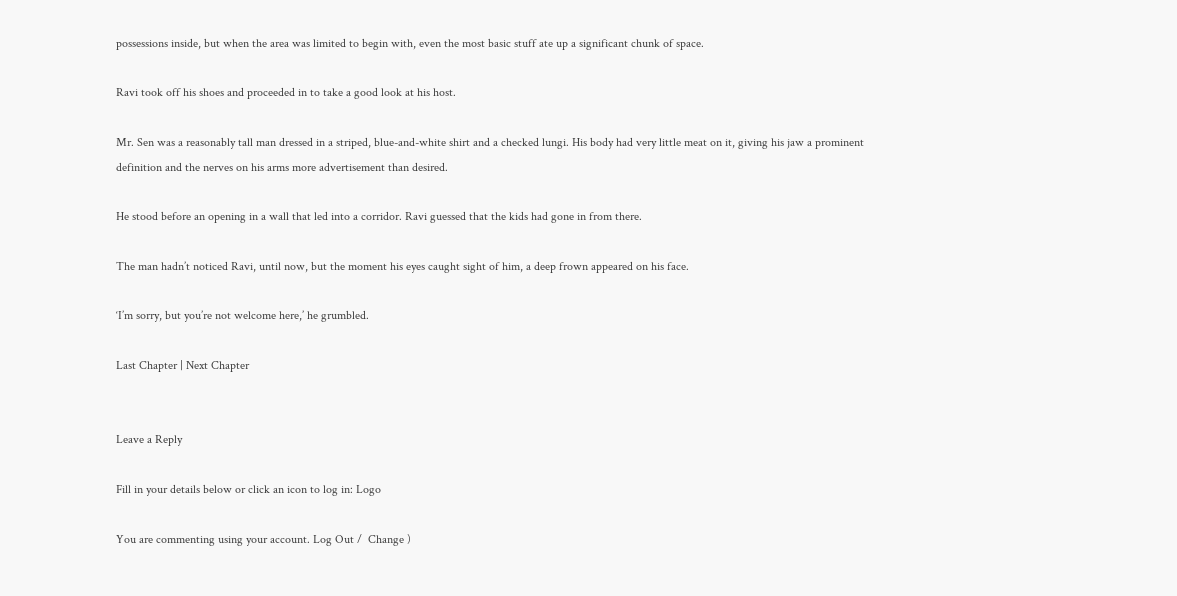possessions inside, but when the area was limited to begin with, even the most basic stuff ate up a significant chunk of space.

Ravi took off his shoes and proceeded in to take a good look at his host.

Mr. Sen was a reasonably tall man dressed in a striped, blue-and-white shirt and a checked lungi. His body had very little meat on it, giving his jaw a prominent definition and the nerves on his arms more advertisement than desired.

He stood before an opening in a wall that led into a corridor. Ravi guessed that the kids had gone in from there.

The man hadn’t noticed Ravi, until now, but the moment his eyes caught sight of him, a deep frown appeared on his face.

‘I’m sorry, but you’re not welcome here,’ he grumbled.

Last Chapter | Next Chapter


Leave a Reply

Fill in your details below or click an icon to log in: Logo

You are commenting using your account. Log Out /  Change )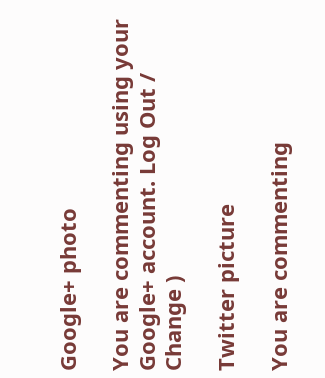Google+ photo

You are commenting using your Google+ account. Log Out /  Change )

Twitter picture

You are commenting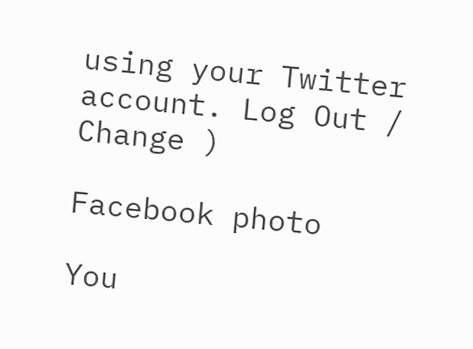using your Twitter account. Log Out /  Change )

Facebook photo

You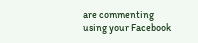are commenting using your Facebook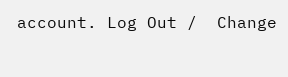account. Log Out /  Change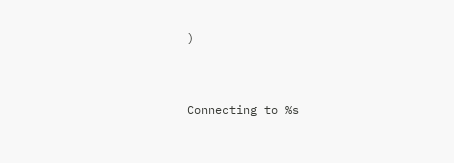)


Connecting to %s